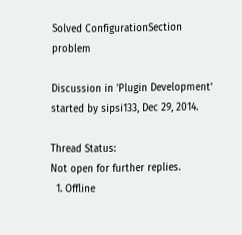Solved ConfigurationSection problem

Discussion in 'Plugin Development' started by sipsi133, Dec 29, 2014.

Thread Status:
Not open for further replies.
  1. Offline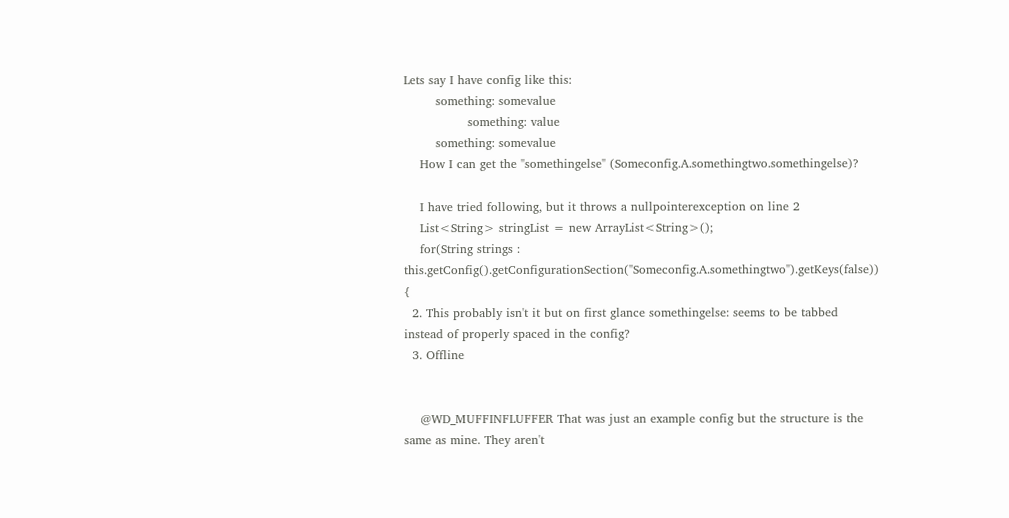Lets say I have config like this:
        something: somevalue
                something: value
        something: somevalue
    How I can get the "somethingelse" (Someconfig.A.somethingtwo.somethingelse)?

    I have tried following, but it throws a nullpointerexception on line 2
    List<String> stringList = new ArrayList<String>();
    for(String strings : this.getConfig().getConfigurationSection("Someconfig.A.somethingtwo").getKeys(false)) {
  2. This probably isn't it but on first glance somethingelse: seems to be tabbed instead of properly spaced in the config?
  3. Offline


    @WD_MUFFINFLUFFER That was just an example config but the structure is the same as mine. They aren't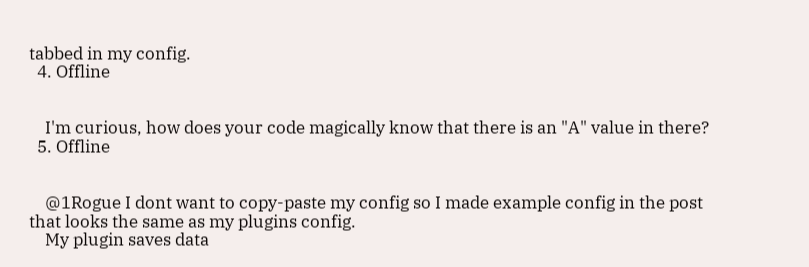tabbed in my config.
  4. Offline


    I'm curious, how does your code magically know that there is an "A" value in there?
  5. Offline


    @1Rogue I dont want to copy-paste my config so I made example config in the post that looks the same as my plugins config.
    My plugin saves data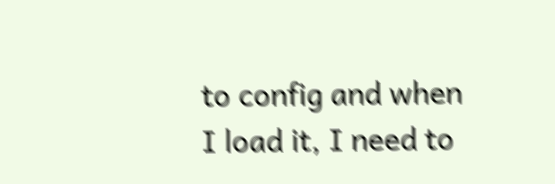to config and when I load it, I need to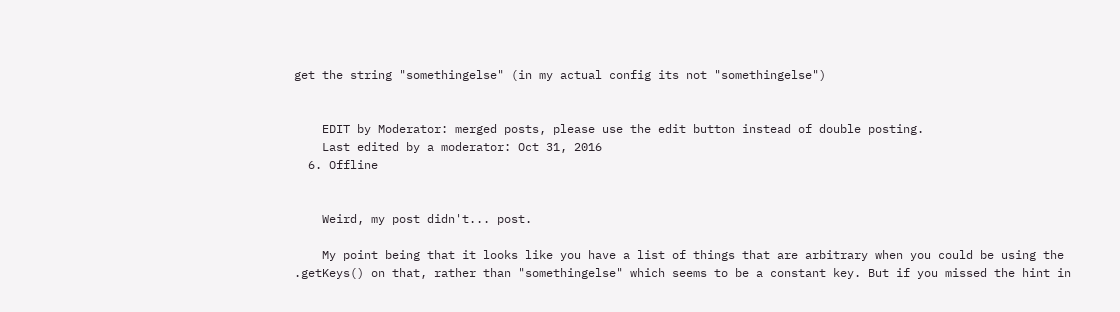get the string "somethingelse" (in my actual config its not "somethingelse")


    EDIT by Moderator: merged posts, please use the edit button instead of double posting.
    Last edited by a moderator: Oct 31, 2016
  6. Offline


    Weird, my post didn't... post.

    My point being that it looks like you have a list of things that are arbitrary when you could be using the .getKeys() on that, rather than "somethingelse" which seems to be a constant key. But if you missed the hint in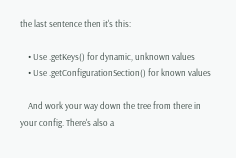the last sentence then it's this:

    • Use .getKeys() for dynamic, unknown values
    • Use .getConfigurationSection() for known values

    And work your way down the tree from there in your config. There's also a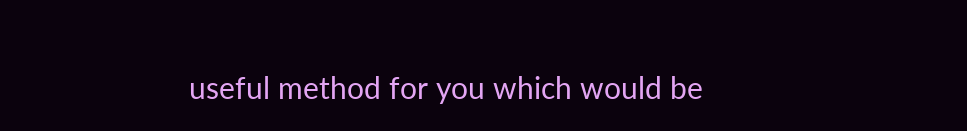useful method for you which would be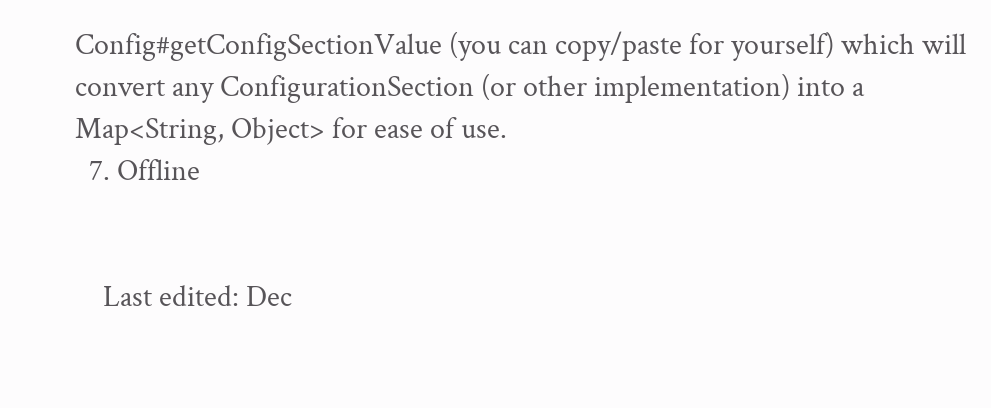Config#getConfigSectionValue (you can copy/paste for yourself) which will convert any ConfigurationSection (or other implementation) into a Map<String, Object> for ease of use.
  7. Offline


    Last edited: Dec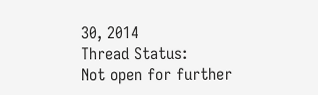30, 2014
Thread Status:
Not open for further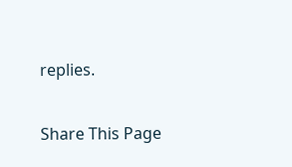replies.

Share This Page